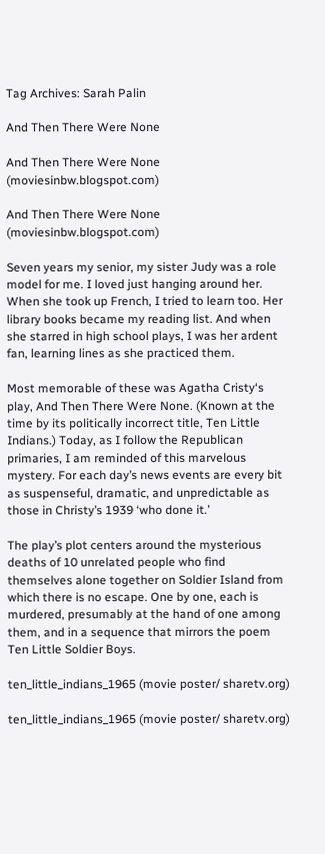Tag Archives: Sarah Palin

And Then There Were None

And Then There Were None (moviesinbw.blogspot.com)

And Then There Were None (moviesinbw.blogspot.com)

Seven years my senior, my sister Judy was a role model for me. I loved just hanging around her. When she took up French, I tried to learn too. Her library books became my reading list. And when she starred in high school plays, I was her ardent fan, learning lines as she practiced them.

Most memorable of these was Agatha Cristy‘s play, And Then There Were None. (Known at the time by its politically incorrect title, Ten Little Indians.) Today, as I follow the Republican primaries, I am reminded of this marvelous mystery. For each day’s news events are every bit as suspenseful, dramatic, and unpredictable as those in Christy’s 1939 ‘who done it.’

The play’s plot centers around the mysterious deaths of 10 unrelated people who find themselves alone together on Soldier Island from which there is no escape. One by one, each is murdered, presumably at the hand of one among them, and in a sequence that mirrors the poem Ten Little Soldier Boys.

ten_little_indians_1965 (movie poster/ sharetv.org)

ten_little_indians_1965 (movie poster/ sharetv.org)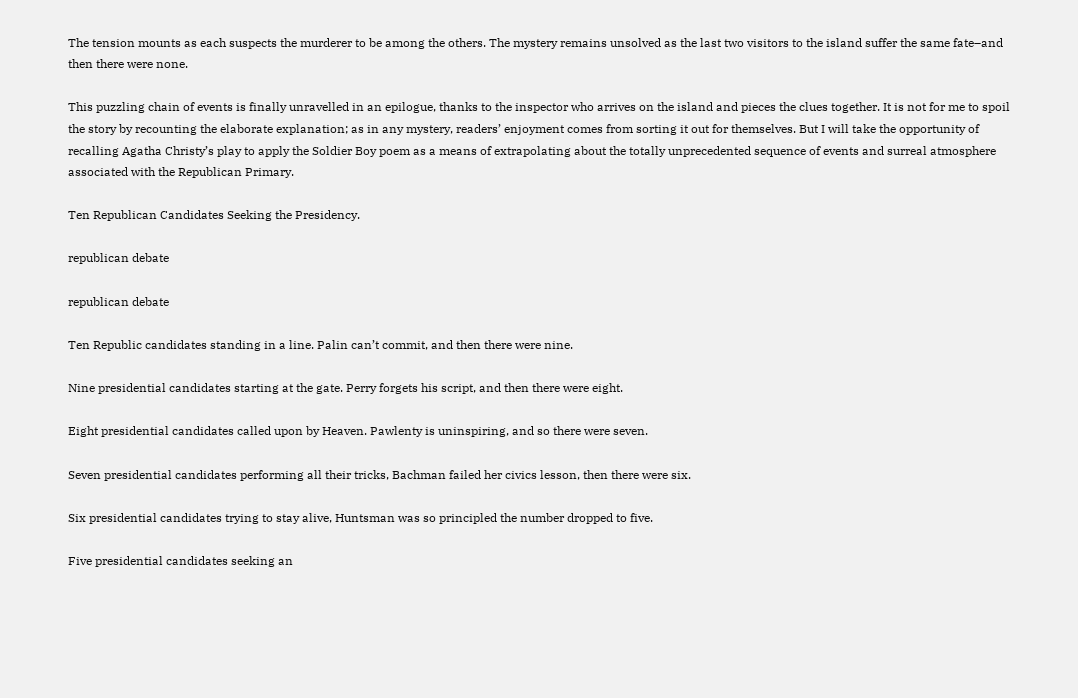The tension mounts as each suspects the murderer to be among the others. The mystery remains unsolved as the last two visitors to the island suffer the same fate–and then there were none.

This puzzling chain of events is finally unravelled in an epilogue, thanks to the inspector who arrives on the island and pieces the clues together. It is not for me to spoil the story by recounting the elaborate explanation; as in any mystery, readers’ enjoyment comes from sorting it out for themselves. But I will take the opportunity of recalling Agatha Christy’s play to apply the Soldier Boy poem as a means of extrapolating about the totally unprecedented sequence of events and surreal atmosphere associated with the Republican Primary.

Ten Republican Candidates Seeking the Presidency.

republican debate

republican debate

Ten Republic candidates standing in a line. Palin can’t commit, and then there were nine.

Nine presidential candidates starting at the gate. Perry forgets his script, and then there were eight.

Eight presidential candidates called upon by Heaven. Pawlenty is uninspiring, and so there were seven.

Seven presidential candidates performing all their tricks, Bachman failed her civics lesson, then there were six.

Six presidential candidates trying to stay alive, Huntsman was so principled the number dropped to five.

Five presidential candidates seeking an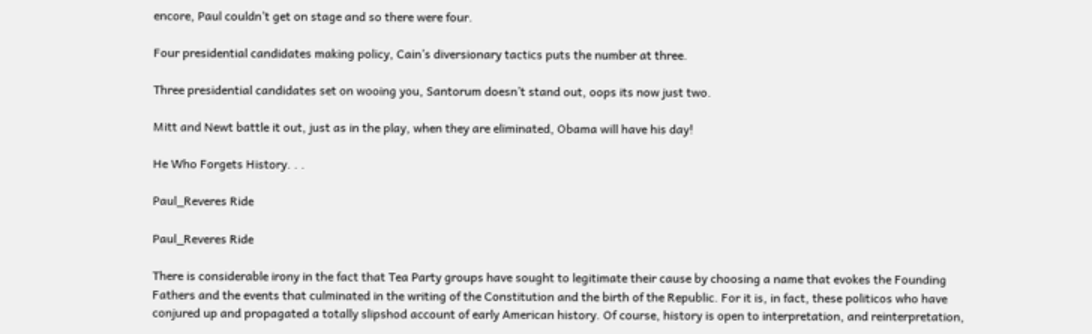encore, Paul couldn’t get on stage and so there were four.

Four presidential candidates making policy, Cain’s diversionary tactics puts the number at three.

Three presidential candidates set on wooing you, Santorum doesn’t stand out, oops its now just two.

Mitt and Newt battle it out, just as in the play, when they are eliminated, Obama will have his day!

He Who Forgets History. . .

Paul_Reveres Ride

Paul_Reveres Ride

There is considerable irony in the fact that Tea Party groups have sought to legitimate their cause by choosing a name that evokes the Founding Fathers and the events that culminated in the writing of the Constitution and the birth of the Republic. For it is, in fact, these politicos who have conjured up and propagated a totally slipshod account of early American history. Of course, history is open to interpretation, and reinterpretation,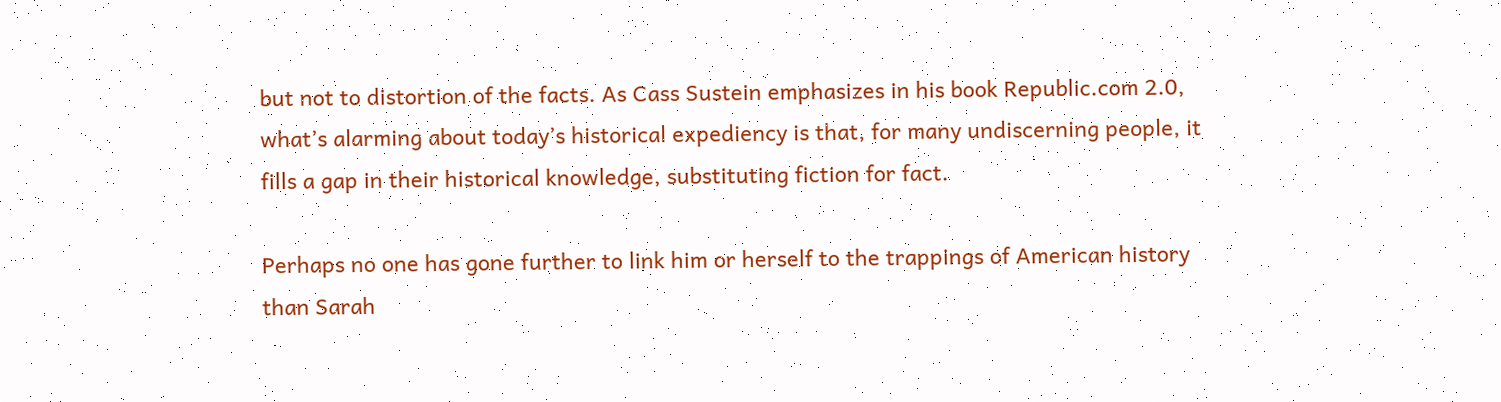but not to distortion of the facts. As Cass Sustein emphasizes in his book Republic.com 2.0, what’s alarming about today’s historical expediency is that, for many undiscerning people, it fills a gap in their historical knowledge, substituting fiction for fact.

Perhaps no one has gone further to link him or herself to the trappings of American history than Sarah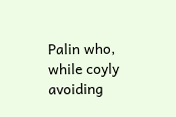Palin who, while coyly avoiding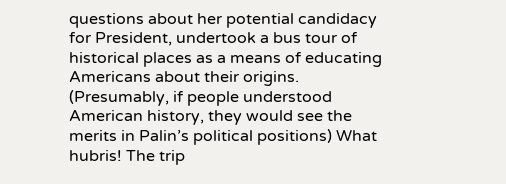questions about her potential candidacy for President, undertook a bus tour of historical places as a means of educating Americans about their origins. (Presumably, if people understood American history, they would see the merits in Palin’s political positions) What hubris! The trip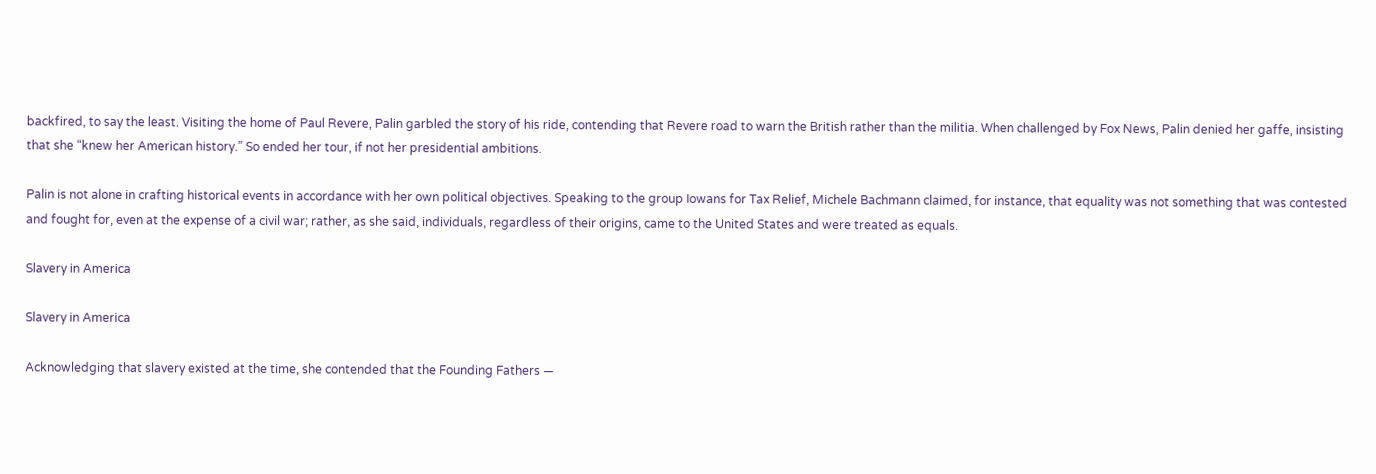backfired, to say the least. Visiting the home of Paul Revere, Palin garbled the story of his ride, contending that Revere road to warn the British rather than the militia. When challenged by Fox News, Palin denied her gaffe, insisting that she “knew her American history.” So ended her tour, if not her presidential ambitions.

Palin is not alone in crafting historical events in accordance with her own political objectives. Speaking to the group Iowans for Tax Relief, Michele Bachmann claimed, for instance, that equality was not something that was contested and fought for, even at the expense of a civil war; rather, as she said, individuals, regardless of their origins, came to the United States and were treated as equals.

Slavery in America

Slavery in America

Acknowledging that slavery existed at the time, she contended that the Founding Fathers —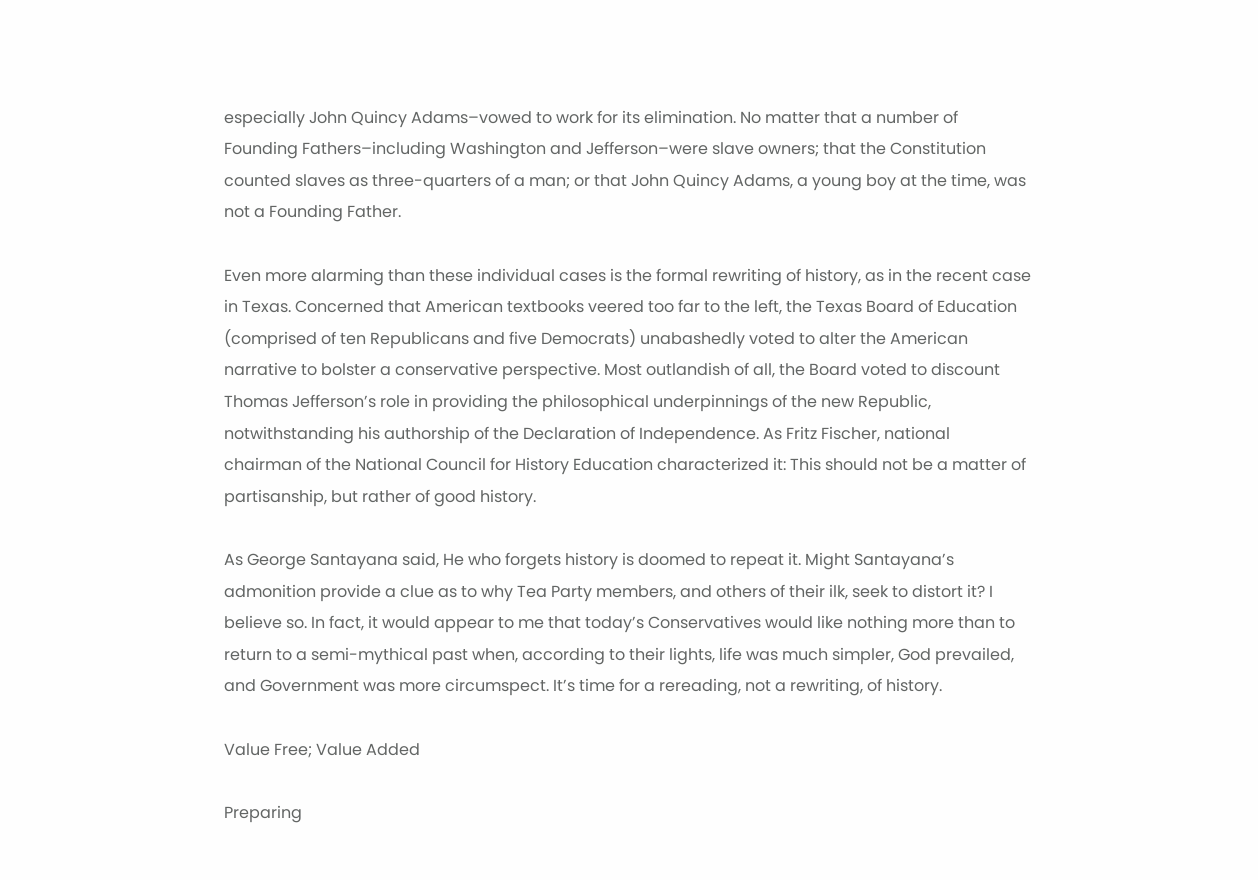especially John Quincy Adams–vowed to work for its elimination. No matter that a number of Founding Fathers–including Washington and Jefferson–were slave owners; that the Constitution counted slaves as three-quarters of a man; or that John Quincy Adams, a young boy at the time, was not a Founding Father.

Even more alarming than these individual cases is the formal rewriting of history, as in the recent case in Texas. Concerned that American textbooks veered too far to the left, the Texas Board of Education (comprised of ten Republicans and five Democrats) unabashedly voted to alter the American narrative to bolster a conservative perspective. Most outlandish of all, the Board voted to discount Thomas Jefferson’s role in providing the philosophical underpinnings of the new Republic, notwithstanding his authorship of the Declaration of Independence. As Fritz Fischer, national chairman of the National Council for History Education characterized it: This should not be a matter of partisanship, but rather of good history.

As George Santayana said, He who forgets history is doomed to repeat it. Might Santayana’s admonition provide a clue as to why Tea Party members, and others of their ilk, seek to distort it? I believe so. In fact, it would appear to me that today’s Conservatives would like nothing more than to return to a semi-mythical past when, according to their lights, life was much simpler, God prevailed, and Government was more circumspect. It’s time for a rereading, not a rewriting, of history.

Value Free; Value Added

Preparing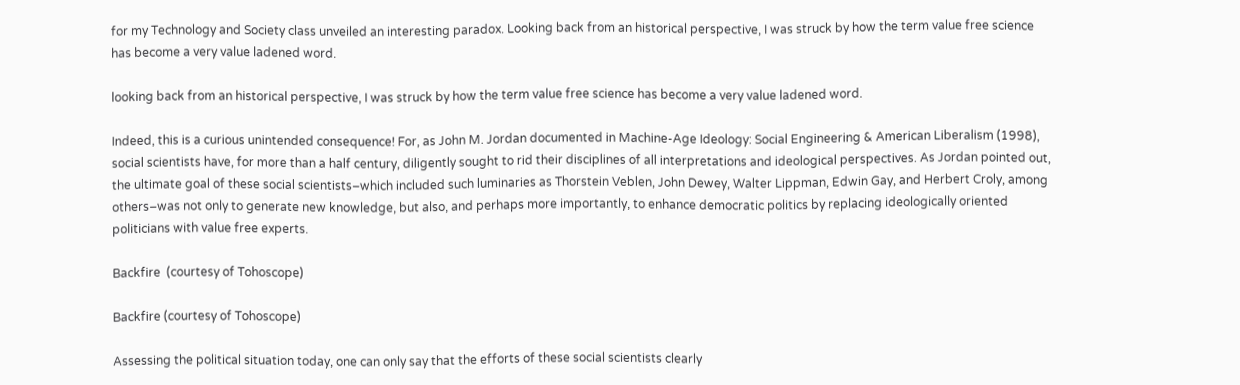for my Technology and Society class unveiled an interesting paradox. Looking back from an historical perspective, I was struck by how the term value free science has become a very value ladened word.

looking back from an historical perspective, I was struck by how the term value free science has become a very value ladened word.

Indeed, this is a curious unintended consequence! For, as John M. Jordan documented in Machine-Age Ideology: Social Engineering & American Liberalism (1998), social scientists have, for more than a half century, diligently sought to rid their disciplines of all interpretations and ideological perspectives. As Jordan pointed out, the ultimate goal of these social scientists–which included such luminaries as Thorstein Veblen, John Dewey, Walter Lippman, Edwin Gay, and Herbert Croly, among others–was not only to generate new knowledge, but also, and perhaps more importantly, to enhance democratic politics by replacing ideologically oriented politicians with value free experts.

Backfire  (courtesy of Tohoscope)

Backfire (courtesy of Tohoscope)

Assessing the political situation today, one can only say that the efforts of these social scientists clearly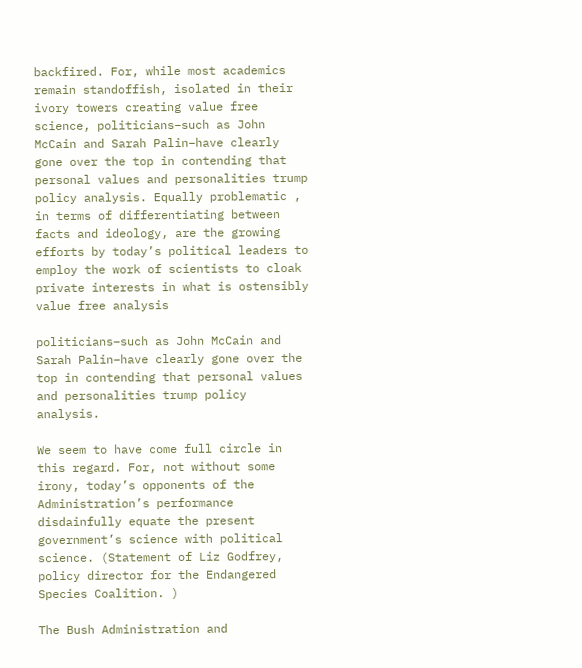backfired. For, while most academics remain standoffish, isolated in their ivory towers creating value free science, politicians–such as John McCain and Sarah Palin–have clearly gone over the top in contending that personal values and personalities trump policy analysis. Equally problematic , in terms of differentiating between facts and ideology, are the growing efforts by today’s political leaders to employ the work of scientists to cloak private interests in what is ostensibly value free analysis

politicians–such as John McCain and Sarah Palin–have clearly gone over the top in contending that personal values and personalities trump policy analysis.

We seem to have come full circle in this regard. For, not without some irony, today’s opponents of the Administration’s performance disdainfully equate the present government’s science with political science. (Statement of Liz Godfrey, policy director for the Endangered Species Coalition. )

The Bush Administration and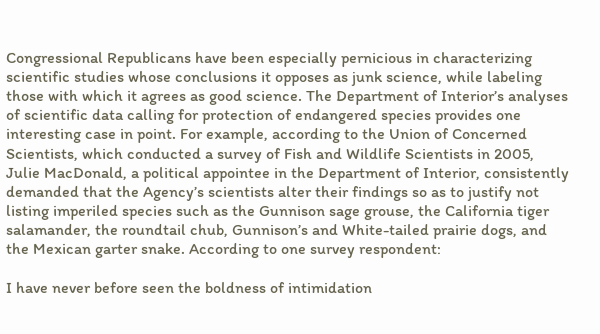Congressional Republicans have been especially pernicious in characterizing scientific studies whose conclusions it opposes as junk science, while labeling those with which it agrees as good science. The Department of Interior’s analyses of scientific data calling for protection of endangered species provides one interesting case in point. For example, according to the Union of Concerned Scientists, which conducted a survey of Fish and Wildlife Scientists in 2005, Julie MacDonald, a political appointee in the Department of Interior, consistently demanded that the Agency’s scientists alter their findings so as to justify not listing imperiled species such as the Gunnison sage grouse, the California tiger salamander, the roundtail chub, Gunnison’s and White-tailed prairie dogs, and the Mexican garter snake. According to one survey respondent:

I have never before seen the boldness of intimidation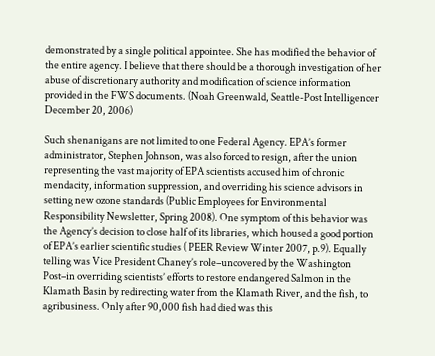demonstrated by a single political appointee. She has modified the behavior of the entire agency. I believe that there should be a thorough investigation of her abuse of discretionary authority and modification of science information provided in the FWS documents. (Noah Greenwald, Seattle-Post Intelligencer December 20, 2006)

Such shenanigans are not limited to one Federal Agency. EPA’s former administrator, Stephen Johnson, was also forced to resign, after the union representing the vast majority of EPA scientists accused him of chronic mendacity, information suppression, and overriding his science advisors in setting new ozone standards (Public Employees for Environmental Responsibility Newsletter, Spring 2008). One symptom of this behavior was the Agency’s decision to close half of its libraries, which housed a good portion of EPA’s earlier scientific studies ( PEER Review Winter 2007, p.9). Equally telling was Vice President Chaney’s role–uncovered by the Washington Post–in overriding scientists’ efforts to restore endangered Salmon in the Klamath Basin by redirecting water from the Klamath River, and the fish, to agribusiness. Only after 90,000 fish had died was this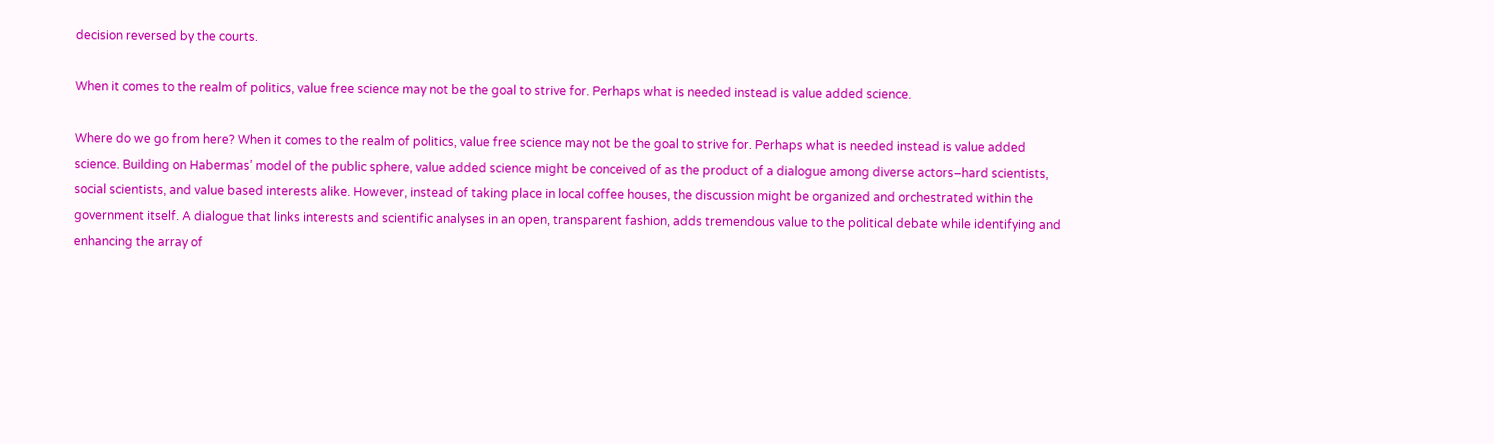decision reversed by the courts.

When it comes to the realm of politics, value free science may not be the goal to strive for. Perhaps what is needed instead is value added science.

Where do we go from here? When it comes to the realm of politics, value free science may not be the goal to strive for. Perhaps what is needed instead is value added science. Building on Habermas’ model of the public sphere, value added science might be conceived of as the product of a dialogue among diverse actors–hard scientists, social scientists, and value based interests alike. However, instead of taking place in local coffee houses, the discussion might be organized and orchestrated within the government itself. A dialogue that links interests and scientific analyses in an open, transparent fashion, adds tremendous value to the political debate while identifying and enhancing the array of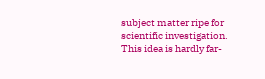subject matter ripe for scientific investigation. This idea is hardly far-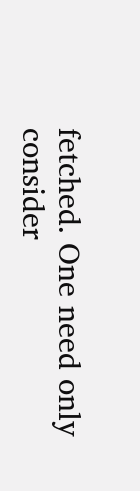fetched. One need only consider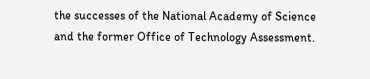the successes of the National Academy of Science and the former Office of Technology Assessment.